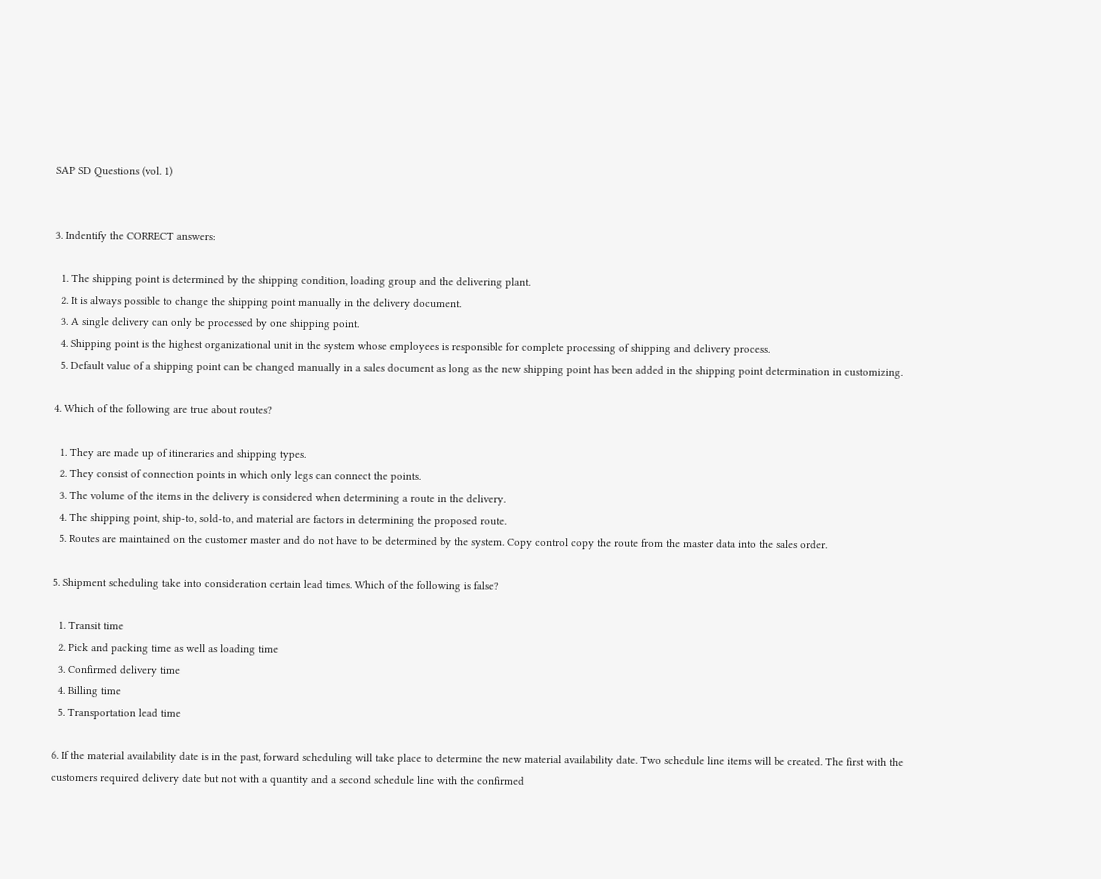SAP SD Questions (vol. 1)


3. Indentify the CORRECT answers:

  1. The shipping point is determined by the shipping condition, loading group and the delivering plant.
  2. It is always possible to change the shipping point manually in the delivery document.
  3. A single delivery can only be processed by one shipping point.
  4. Shipping point is the highest organizational unit in the system whose employees is responsible for complete processing of shipping and delivery process.
  5. Default value of a shipping point can be changed manually in a sales document as long as the new shipping point has been added in the shipping point determination in customizing.

4. Which of the following are true about routes?

  1. They are made up of itineraries and shipping types.
  2. They consist of connection points in which only legs can connect the points.
  3. The volume of the items in the delivery is considered when determining a route in the delivery.
  4. The shipping point, ship-to, sold-to, and material are factors in determining the proposed route.
  5. Routes are maintained on the customer master and do not have to be determined by the system. Copy control copy the route from the master data into the sales order.

5. Shipment scheduling take into consideration certain lead times. Which of the following is false?

  1. Transit time
  2. Pick and packing time as well as loading time
  3. Confirmed delivery time
  4. Billing time
  5. Transportation lead time

6. If the material availability date is in the past, forward scheduling will take place to determine the new material availability date. Two schedule line items will be created. The first with the customers required delivery date but not with a quantity and a second schedule line with the confirmed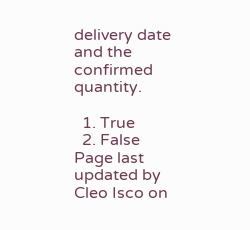delivery date and the confirmed quantity.

  1. True
  2. False
Page last updated by Cleo Isco on